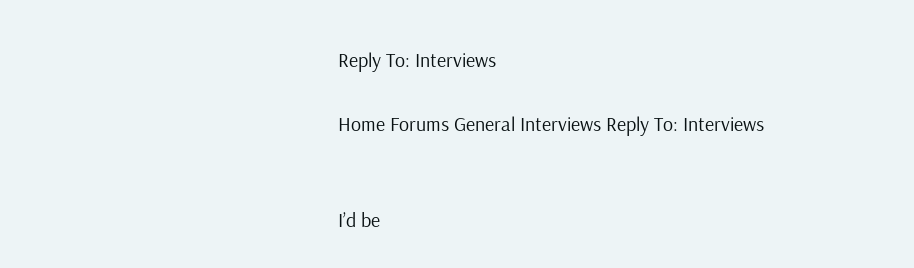Reply To: Interviews

Home Forums General Interviews Reply To: Interviews


I’d be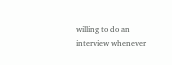willing to do an interview whenever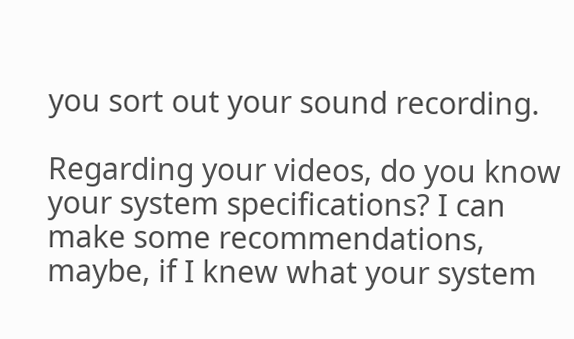you sort out your sound recording.

Regarding your videos, do you know your system specifications? I can make some recommendations, maybe, if I knew what your system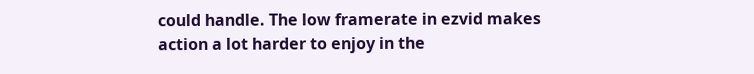could handle. The low framerate in ezvid makes action a lot harder to enjoy in the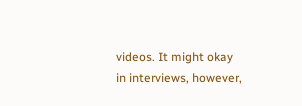videos. It might okay in interviews, however,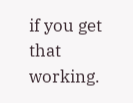if you get that working.